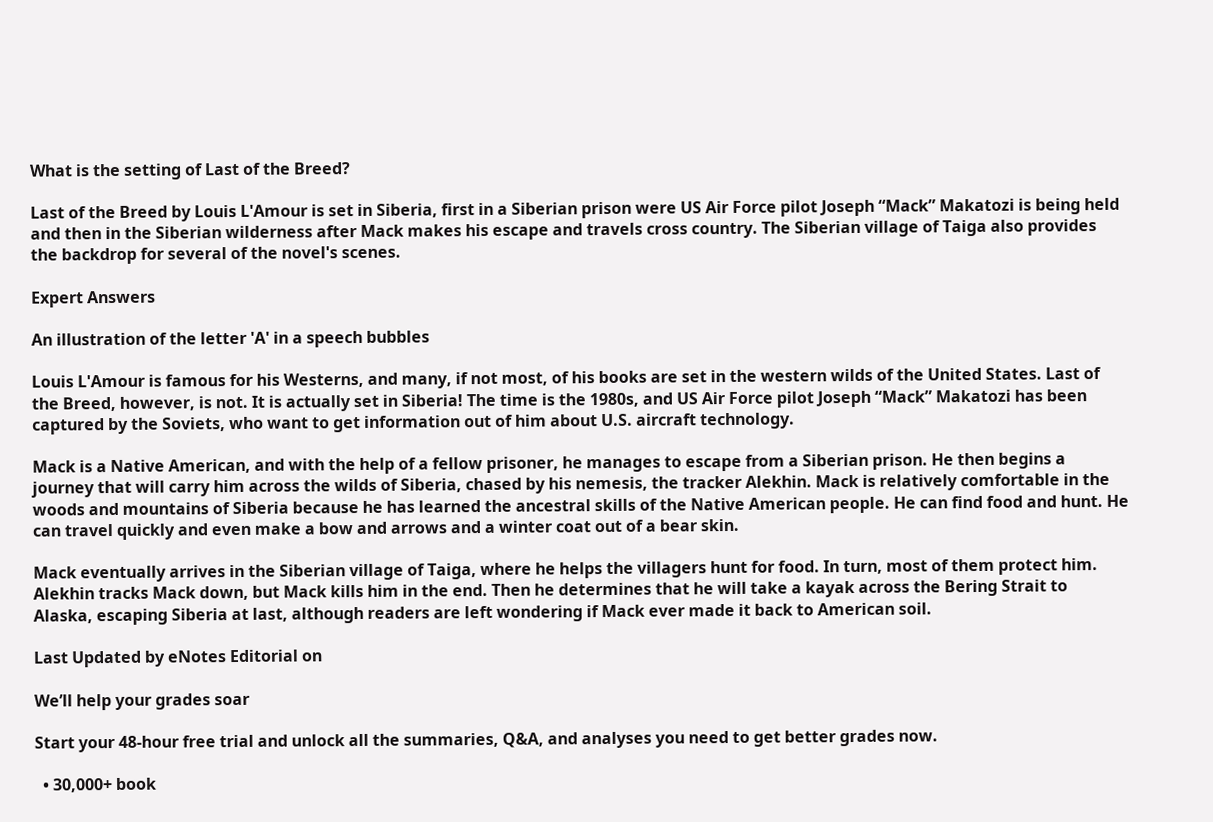What is the setting of Last of the Breed?

Last of the Breed by Louis L'Amour is set in Siberia, first in a Siberian prison were US Air Force pilot Joseph “Mack” Makatozi is being held and then in the Siberian wilderness after Mack makes his escape and travels cross country. The Siberian village of Taiga also provides the backdrop for several of the novel's scenes.

Expert Answers

An illustration of the letter 'A' in a speech bubbles

Louis L'Amour is famous for his Westerns, and many, if not most, of his books are set in the western wilds of the United States. Last of the Breed, however, is not. It is actually set in Siberia! The time is the 1980s, and US Air Force pilot Joseph “Mack” Makatozi has been captured by the Soviets, who want to get information out of him about U.S. aircraft technology.

Mack is a Native American, and with the help of a fellow prisoner, he manages to escape from a Siberian prison. He then begins a journey that will carry him across the wilds of Siberia, chased by his nemesis, the tracker Alekhin. Mack is relatively comfortable in the woods and mountains of Siberia because he has learned the ancestral skills of the Native American people. He can find food and hunt. He can travel quickly and even make a bow and arrows and a winter coat out of a bear skin.

Mack eventually arrives in the Siberian village of Taiga, where he helps the villagers hunt for food. In turn, most of them protect him. Alekhin tracks Mack down, but Mack kills him in the end. Then he determines that he will take a kayak across the Bering Strait to Alaska, escaping Siberia at last, although readers are left wondering if Mack ever made it back to American soil.

Last Updated by eNotes Editorial on

We’ll help your grades soar

Start your 48-hour free trial and unlock all the summaries, Q&A, and analyses you need to get better grades now.

  • 30,000+ book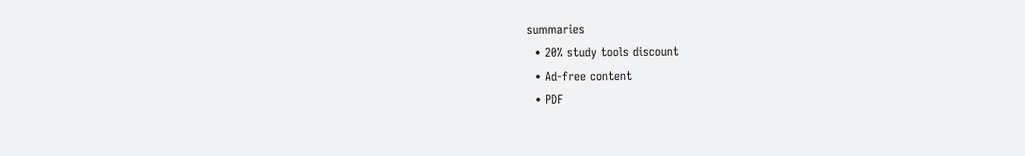summaries
  • 20% study tools discount
  • Ad-free content
  • PDF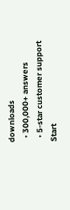downloads
  • 300,000+ answers
  • 5-star customer support
Start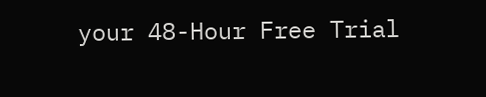your 48-Hour Free Trial